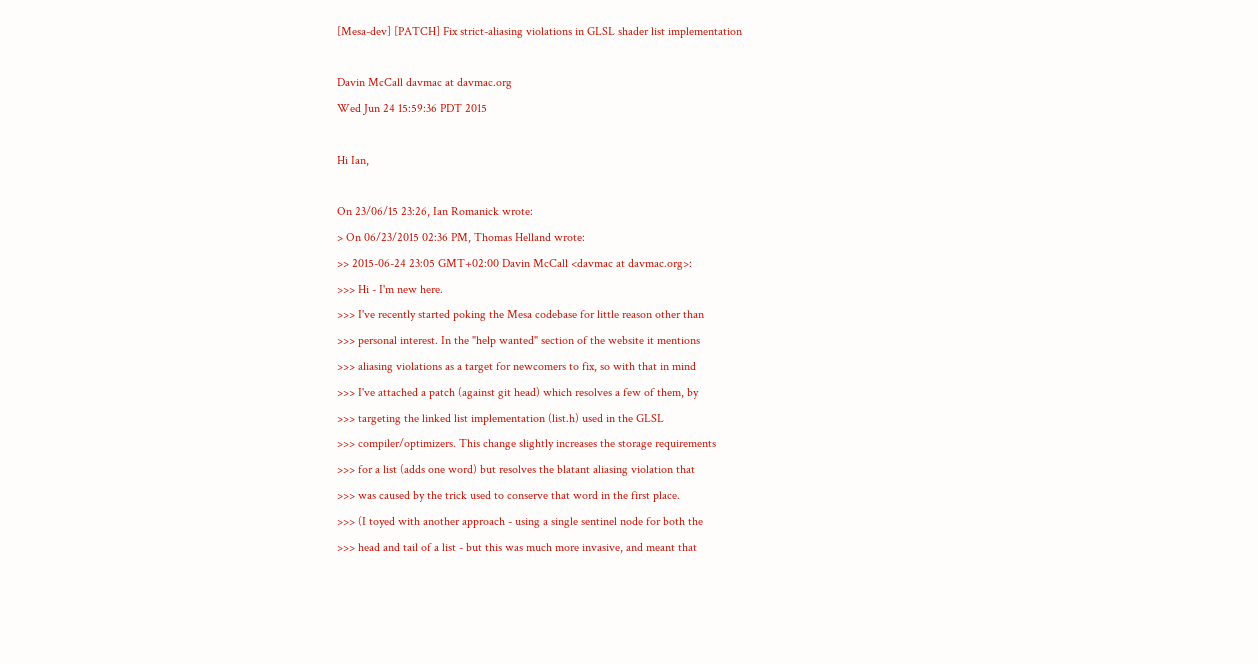[Mesa-dev] [PATCH] Fix strict-aliasing violations in GLSL shader list implementation

Davin McCall davmac at davmac.org
Wed Jun 24 15:59:36 PDT 2015

Hi Ian,

On 23/06/15 23:26, Ian Romanick wrote:
> On 06/23/2015 02:36 PM, Thomas Helland wrote:
>> 2015-06-24 23:05 GMT+02:00 Davin McCall <davmac at davmac.org>:
>>> Hi - I'm new here.
>>> I've recently started poking the Mesa codebase for little reason other than
>>> personal interest. In the "help wanted" section of the website it mentions
>>> aliasing violations as a target for newcomers to fix, so with that in mind
>>> I've attached a patch (against git head) which resolves a few of them, by
>>> targeting the linked list implementation (list.h) used in the GLSL
>>> compiler/optimizers. This change slightly increases the storage requirements
>>> for a list (adds one word) but resolves the blatant aliasing violation that
>>> was caused by the trick used to conserve that word in the first place.
>>> (I toyed with another approach - using a single sentinel node for both the
>>> head and tail of a list - but this was much more invasive, and meant that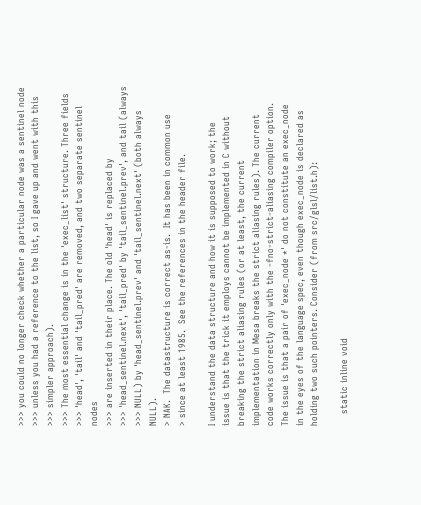>>> you could no longer check whether a particular node was a sentinel node
>>> unless you had a reference to the list, so I gave up and went with this
>>> simpler approach).
>>> The most essential change is in the 'exec_list' structure. Three fields
>>> 'head', 'tail' and 'tail_pred' are removed, and two separate sentinel nodes
>>> are inserted in their place. The old 'head' is replaced by
>>> 'head_sentinel.next', 'tail_pred' by 'tail_sentinel.prev', and tail (always
>>> NULL) by 'head_sentinel.prev' and 'tail_sentinel.next' (both always NULL).
> NAK.  The datastructure is correct as-is.  It has been in common use
> since at least 1985.  See the references in the header file.

I understand the data structure and how it is supposed to work; the
issue is that the trick it employs cannot be implemented in C without
breaking the strict aliasing rules (or at least, the current
implementation in Mesa breaks the strict aliasing rules). The current
code works correctly only with the -fno-strict-aliasing compiler option.
The issue is that a pair of 'exec_node *' do not constitute an exec_node
in the eyes of the language spec, even though exec_node is declared as
holding two such pointers. Consider (from src/glsl/list.h):

    static inline void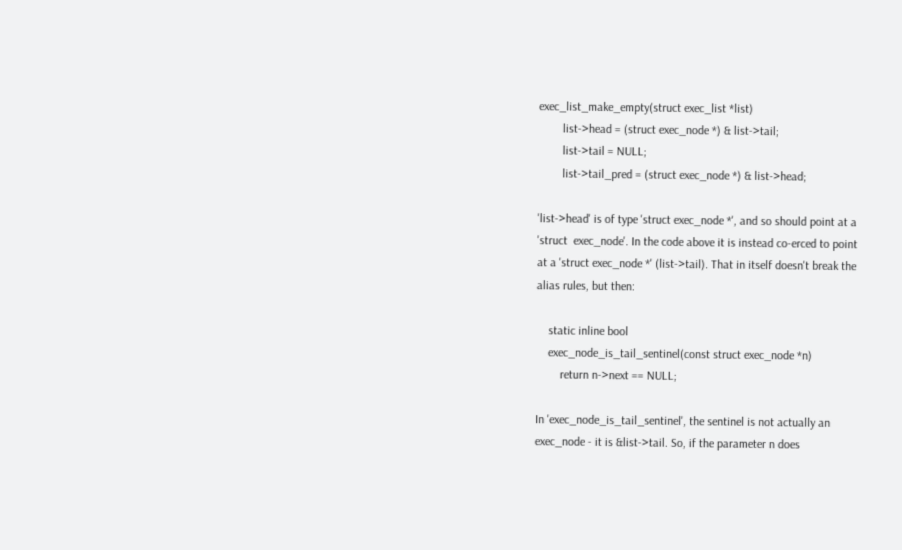exec_list_make_empty(struct exec_list *list)
        list->head = (struct exec_node *) & list->tail;
        list->tail = NULL;
        list->tail_pred = (struct exec_node *) & list->head;

'list->head' is of type 'struct exec_node *', and so should point at a
'struct  exec_node'. In the code above it is instead co-erced to point
at a 'struct exec_node *' (list->tail). That in itself doesn't break the
alias rules, but then:

    static inline bool
    exec_node_is_tail_sentinel(const struct exec_node *n)
        return n->next == NULL;

In 'exec_node_is_tail_sentinel', the sentinel is not actually an
exec_node - it is &list->tail. So, if the parameter n does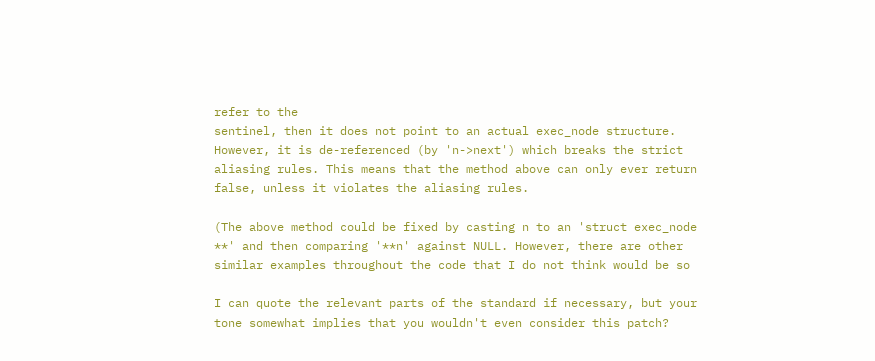refer to the
sentinel, then it does not point to an actual exec_node structure.
However, it is de-referenced (by 'n->next') which breaks the strict
aliasing rules. This means that the method above can only ever return
false, unless it violates the aliasing rules.

(The above method could be fixed by casting n to an 'struct exec_node
**' and then comparing '**n' against NULL. However, there are other
similar examples throughout the code that I do not think would be so

I can quote the relevant parts of the standard if necessary, but your
tone somewhat implies that you wouldn't even consider this patch?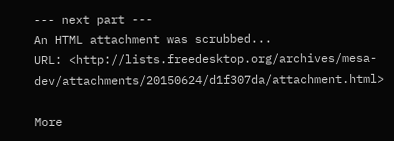--- next part ---
An HTML attachment was scrubbed...
URL: <http://lists.freedesktop.org/archives/mesa-dev/attachments/20150624/d1f307da/attachment.html>

More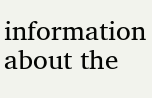information about the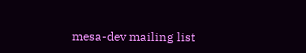mesa-dev mailing list